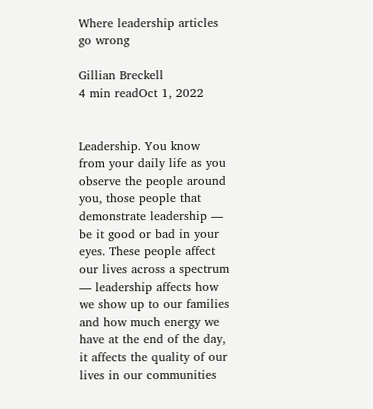Where leadership articles go wrong

Gillian Breckell
4 min readOct 1, 2022


Leadership. You know from your daily life as you observe the people around you, those people that demonstrate leadership — be it good or bad in your eyes. These people affect our lives across a spectrum — leadership affects how we show up to our families and how much energy we have at the end of the day, it affects the quality of our lives in our communities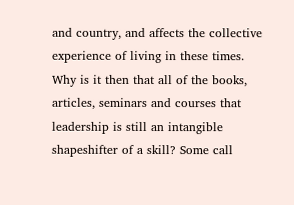and country, and affects the collective experience of living in these times. Why is it then that all of the books, articles, seminars and courses that leadership is still an intangible shapeshifter of a skill? Some call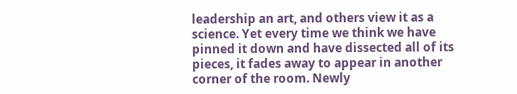leadership an art, and others view it as a science. Yet every time we think we have pinned it down and have dissected all of its pieces, it fades away to appear in another corner of the room. Newly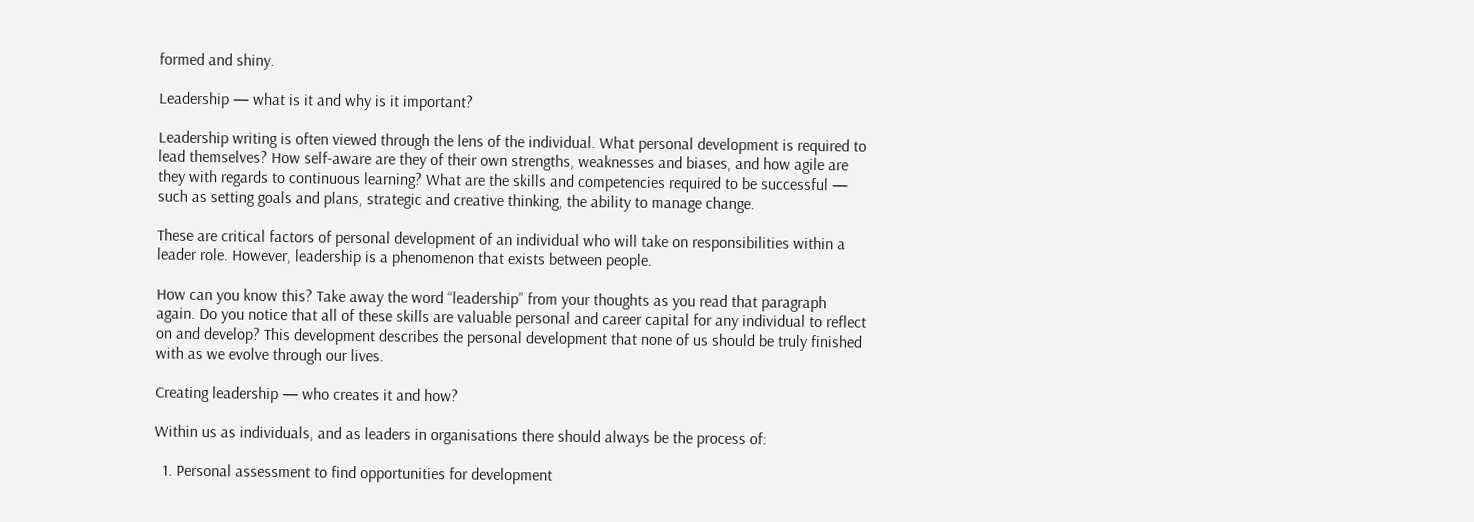formed and shiny.

Leadership — what is it and why is it important?

Leadership writing is often viewed through the lens of the individual. What personal development is required to lead themselves? How self-aware are they of their own strengths, weaknesses and biases, and how agile are they with regards to continuous learning? What are the skills and competencies required to be successful — such as setting goals and plans, strategic and creative thinking, the ability to manage change.

These are critical factors of personal development of an individual who will take on responsibilities within a leader role. However, leadership is a phenomenon that exists between people.

How can you know this? Take away the word “leadership” from your thoughts as you read that paragraph again. Do you notice that all of these skills are valuable personal and career capital for any individual to reflect on and develop? This development describes the personal development that none of us should be truly finished with as we evolve through our lives.

Creating leadership — who creates it and how?

Within us as individuals, and as leaders in organisations there should always be the process of:

  1. Personal assessment to find opportunities for development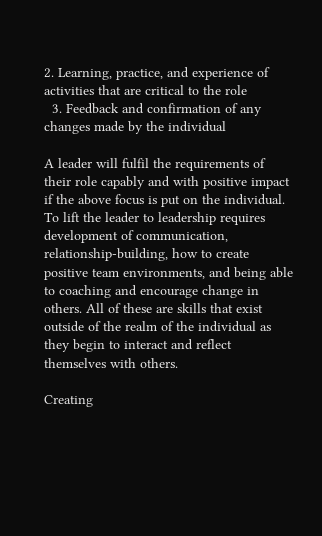2. Learning, practice, and experience of activities that are critical to the role
  3. Feedback and confirmation of any changes made by the individual

A leader will fulfil the requirements of their role capably and with positive impact if the above focus is put on the individual. To lift the leader to leadership requires development of communication, relationship-building, how to create positive team environments, and being able to coaching and encourage change in others. All of these are skills that exist outside of the realm of the individual as they begin to interact and reflect themselves with others.

Creating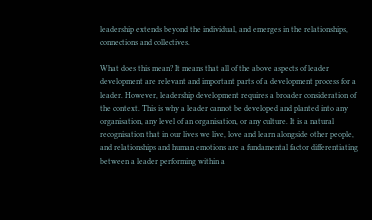leadership extends beyond the individual, and emerges in the relationships, connections and collectives.

What does this mean? It means that all of the above aspects of leader development are relevant and important parts of a development process for a leader. However, leadership development requires a broader consideration of the context. This is why a leader cannot be developed and planted into any organisation, any level of an organisation, or any culture. It is a natural recognisation that in our lives we live, love and learn alongside other people, and relationships and human emotions are a fundamental factor differentiating between a leader performing within a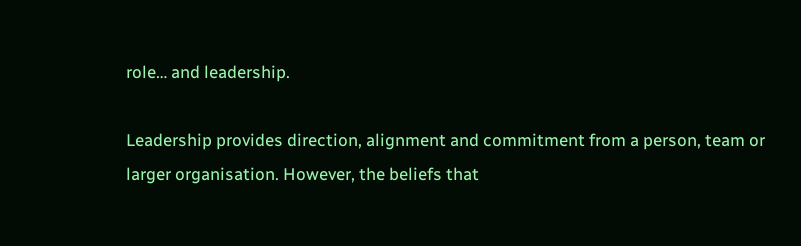role… and leadership.

Leadership provides direction, alignment and commitment from a person, team or larger organisation. However, the beliefs that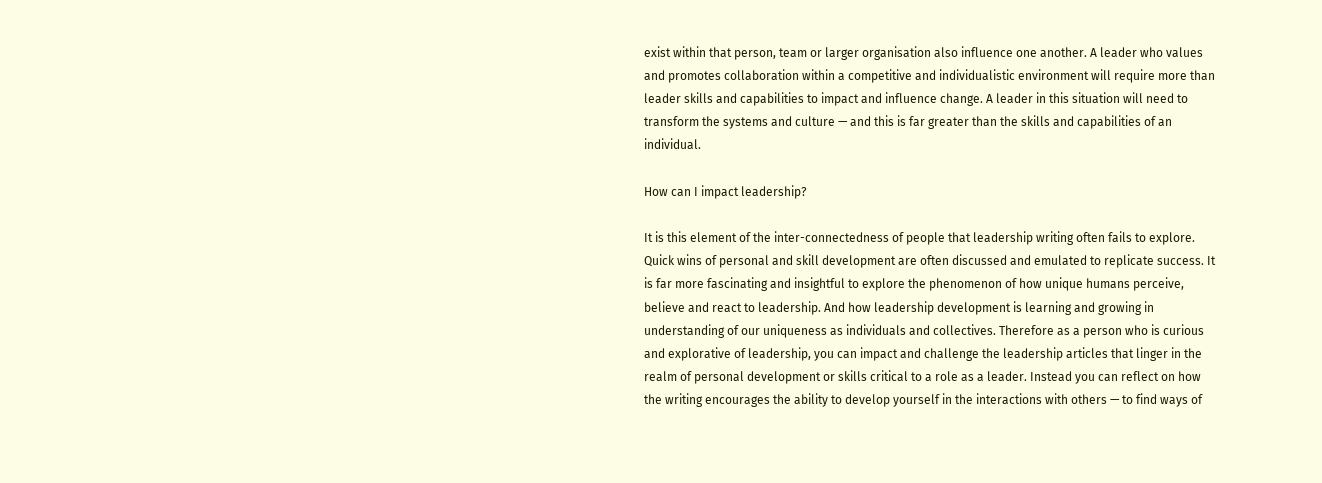exist within that person, team or larger organisation also influence one another. A leader who values and promotes collaboration within a competitive and individualistic environment will require more than leader skills and capabilities to impact and influence change. A leader in this situation will need to transform the systems and culture — and this is far greater than the skills and capabilities of an individual.

How can I impact leadership?

It is this element of the inter-connectedness of people that leadership writing often fails to explore. Quick wins of personal and skill development are often discussed and emulated to replicate success. It is far more fascinating and insightful to explore the phenomenon of how unique humans perceive, believe and react to leadership. And how leadership development is learning and growing in understanding of our uniqueness as individuals and collectives. Therefore as a person who is curious and explorative of leadership, you can impact and challenge the leadership articles that linger in the realm of personal development or skills critical to a role as a leader. Instead you can reflect on how the writing encourages the ability to develop yourself in the interactions with others — to find ways of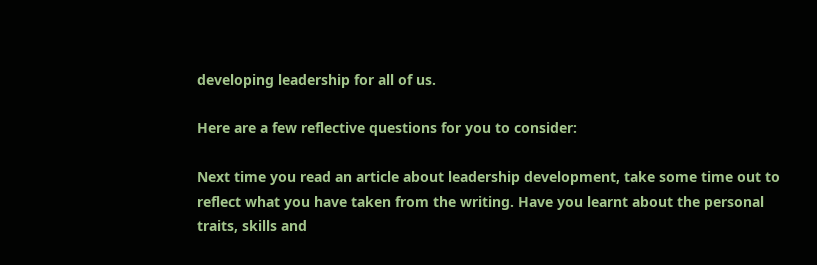developing leadership for all of us.

Here are a few reflective questions for you to consider:

Next time you read an article about leadership development, take some time out to reflect what you have taken from the writing. Have you learnt about the personal traits, skills and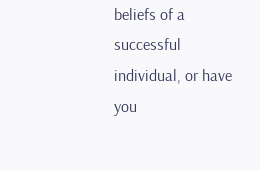beliefs of a successful individual, or have you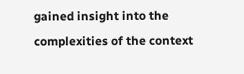gained insight into the complexities of the context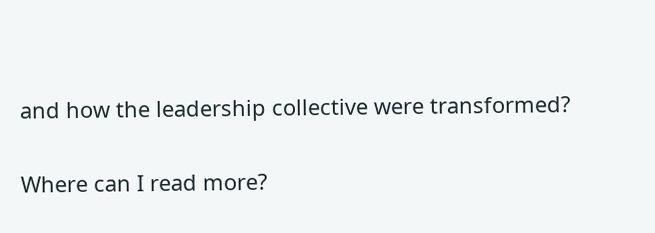and how the leadership collective were transformed?

Where can I read more?